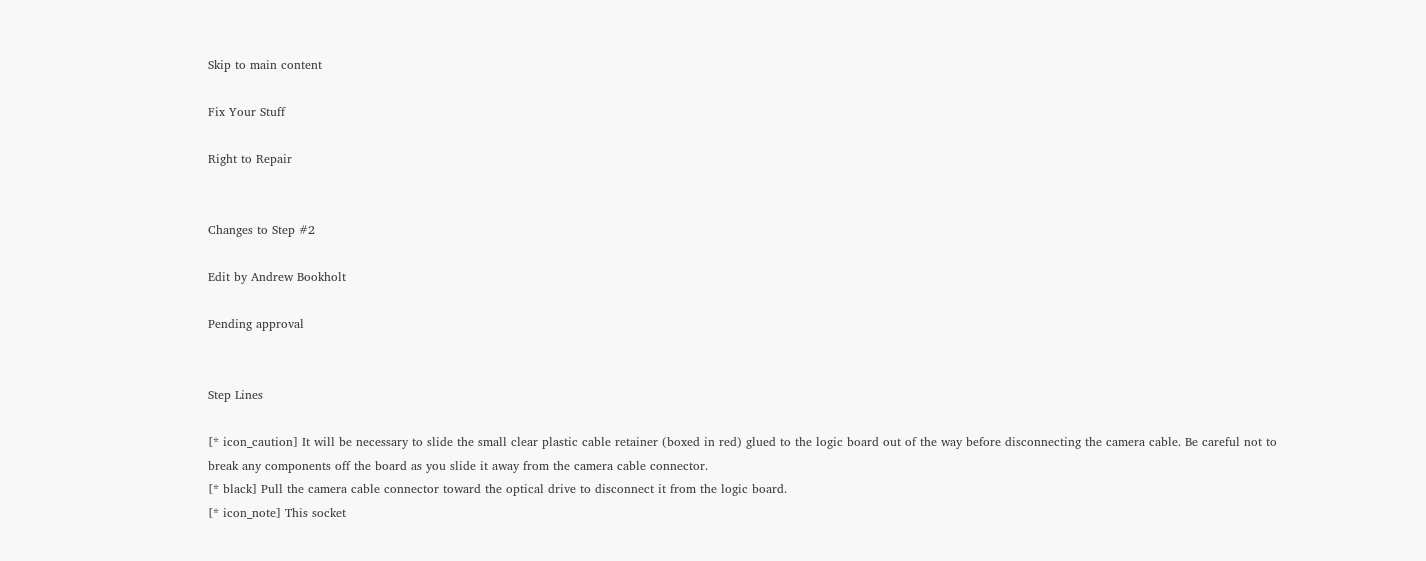Skip to main content

Fix Your Stuff

Right to Repair


Changes to Step #2

Edit by Andrew Bookholt

Pending approval


Step Lines

[* icon_caution] It will be necessary to slide the small clear plastic cable retainer (boxed in red) glued to the logic board out of the way before disconnecting the camera cable. Be careful not to break any components off the board as you slide it away from the camera cable connector.
[* black] Pull the camera cable connector toward the optical drive to disconnect it from the logic board.
[* icon_note] This socket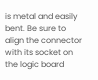is metal and easily bent. Be sure to align the connector with its socket on the logic board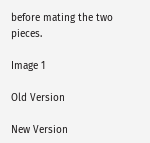before mating the two pieces.

Image 1

Old Version

New Version